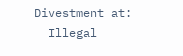Divestment at:
  Illegal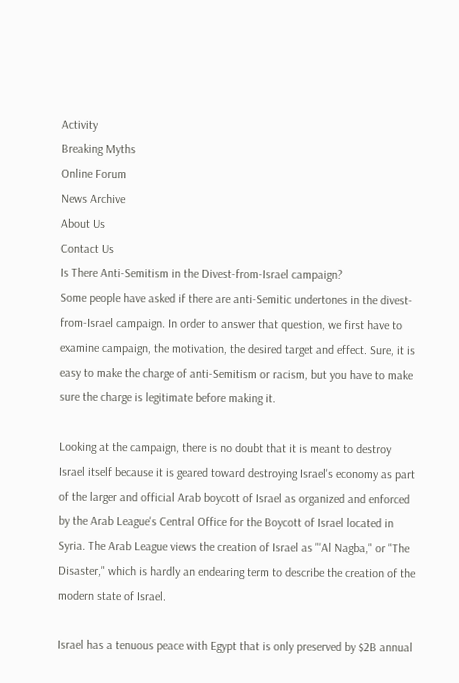Activity
Breaking Myths
Online Forum
News Archive
About Us
Contact Us
Is There Anti-Semitism in the Divest-from-Israel campaign?
Some people have asked if there are anti-Semitic undertones in the divest-from-Israel campaign. In order to answer that question, we first have to examine campaign, the motivation, the desired target and effect. Sure, it is easy to make the charge of anti-Semitism or racism, but you have to make sure the charge is legitimate before making it.

Looking at the campaign, there is no doubt that it is meant to destroy Israel itself because it is geared toward destroying Israel's economy as part of the larger and official Arab boycott of Israel as organized and enforced by the Arab League's Central Office for the Boycott of Israel located in Syria. The Arab League views the creation of Israel as "'Al Nagba," or "The Disaster," which is hardly an endearing term to describe the creation of the modern state of Israel.

Israel has a tenuous peace with Egypt that is only preserved by $2B annual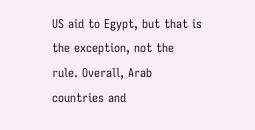US aid to Egypt, but that is the exception, not the rule. Overall, Arab countries and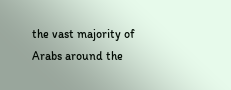the vast majority of Arabs around the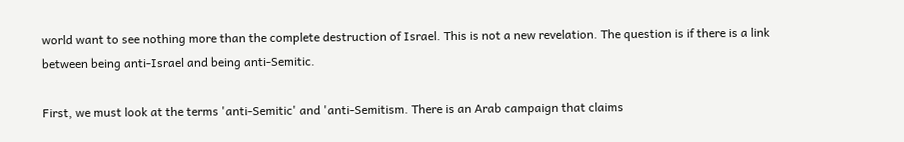world want to see nothing more than the complete destruction of Israel. This is not a new revelation. The question is if there is a link between being anti-Israel and being anti-Semitic.

First, we must look at the terms 'anti-Semitic' and 'anti-Semitism. There is an Arab campaign that claims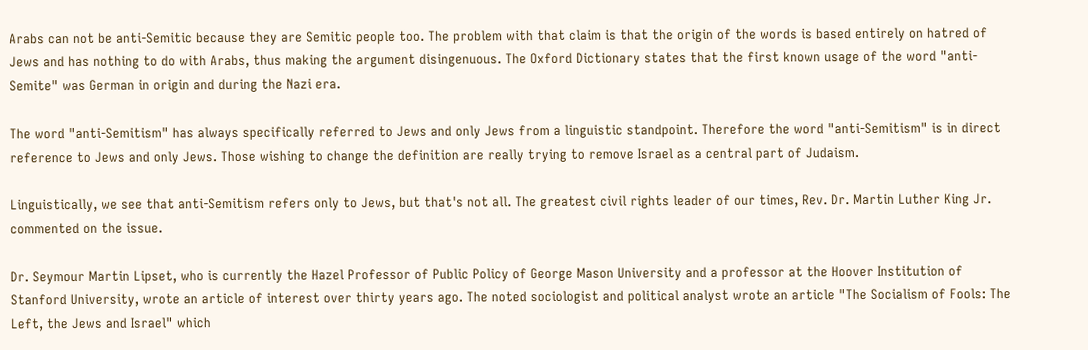Arabs can not be anti-Semitic because they are Semitic people too. The problem with that claim is that the origin of the words is based entirely on hatred of Jews and has nothing to do with Arabs, thus making the argument disingenuous. The Oxford Dictionary states that the first known usage of the word "anti-Semite" was German in origin and during the Nazi era.

The word "anti-Semitism" has always specifically referred to Jews and only Jews from a linguistic standpoint. Therefore the word "anti-Semitism" is in direct reference to Jews and only Jews. Those wishing to change the definition are really trying to remove Israel as a central part of Judaism.

Linguistically, we see that anti-Semitism refers only to Jews, but that's not all. The greatest civil rights leader of our times, Rev. Dr. Martin Luther King Jr. commented on the issue.

Dr. Seymour Martin Lipset, who is currently the Hazel Professor of Public Policy of George Mason University and a professor at the Hoover Institution of Stanford University, wrote an article of interest over thirty years ago. The noted sociologist and political analyst wrote an article "The Socialism of Fools: The Left, the Jews and Israel" which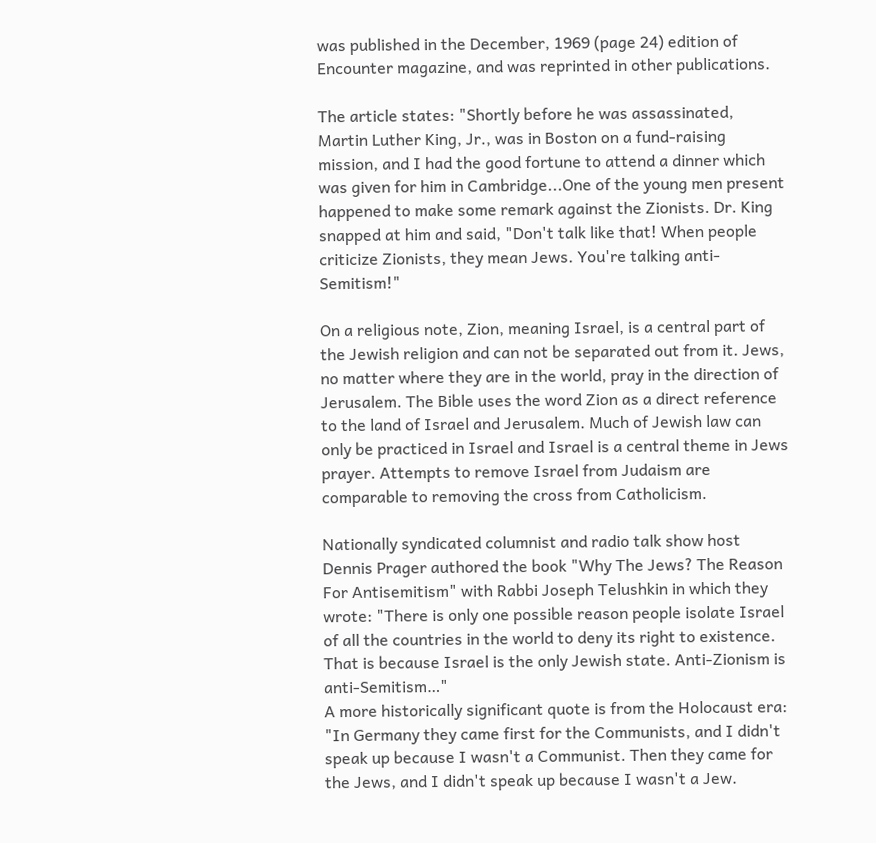was published in the December, 1969 (page 24) edition of Encounter magazine, and was reprinted in other publications.

The article states: "Shortly before he was assassinated, Martin Luther King, Jr., was in Boston on a fund-raising mission, and I had the good fortune to attend a dinner which was given for him in Cambridge...One of the young men present happened to make some remark against the Zionists. Dr. King snapped at him and said, "Don't talk like that! When people criticize Zionists, they mean Jews. You're talking anti-Semitism!"

On a religious note, Zion, meaning Israel, is a central part of the Jewish religion and can not be separated out from it. Jews, no matter where they are in the world, pray in the direction of Jerusalem. The Bible uses the word Zion as a direct reference to the land of Israel and Jerusalem. Much of Jewish law can only be practiced in Israel and Israel is a central theme in Jews prayer. Attempts to remove Israel from Judaism are comparable to removing the cross from Catholicism.

Nationally syndicated columnist and radio talk show host Dennis Prager authored the book "Why The Jews? The Reason For Antisemitism" with Rabbi Joseph Telushkin in which they wrote: "There is only one possible reason people isolate Israel of all the countries in the world to deny its right to existence. That is because Israel is the only Jewish state. Anti-Zionism is anti-Semitism…"
A more historically significant quote is from the Holocaust era: "In Germany they came first for the Communists, and I didn't speak up because I wasn't a Communist. Then they came for the Jews, and I didn't speak up because I wasn't a Jew.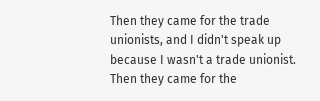Then they came for the trade unionists, and I didn't speak up because I wasn't a trade unionist. Then they came for the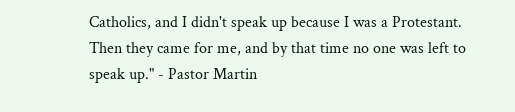Catholics, and I didn't speak up because I was a Protestant. Then they came for me, and by that time no one was left to speak up." - Pastor Martin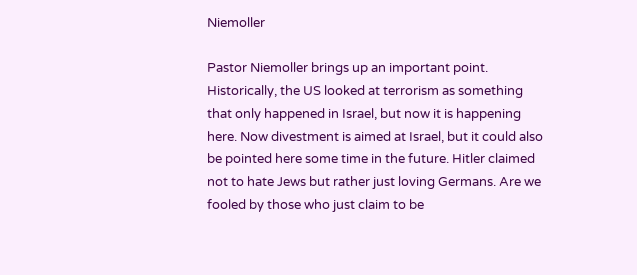Niemoller

Pastor Niemoller brings up an important point. Historically, the US looked at terrorism as something that only happened in Israel, but now it is happening here. Now divestment is aimed at Israel, but it could also be pointed here some time in the future. Hitler claimed not to hate Jews but rather just loving Germans. Are we fooled by those who just claim to be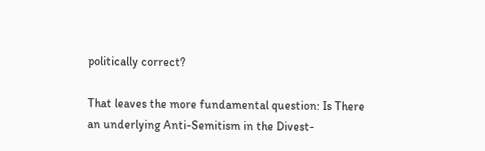politically correct?

That leaves the more fundamental question: Is There an underlying Anti-Semitism in the Divest-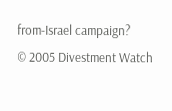from-Israel campaign?
© 2005 Divestment Watch